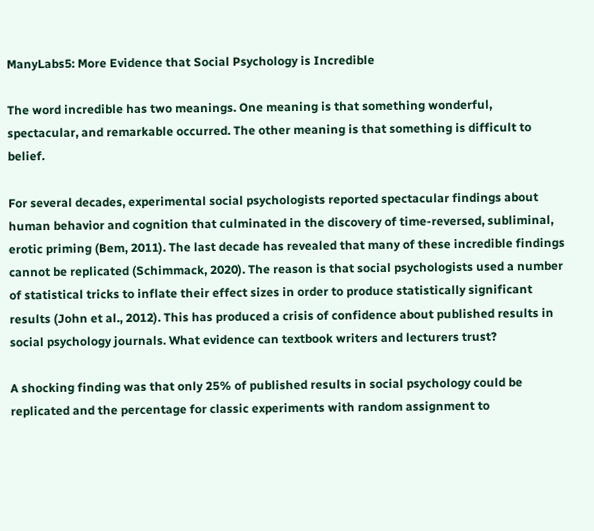ManyLabs5: More Evidence that Social Psychology is Incredible

The word incredible has two meanings. One meaning is that something wonderful, spectacular, and remarkable occurred. The other meaning is that something is difficult to belief.

For several decades, experimental social psychologists reported spectacular findings about human behavior and cognition that culminated in the discovery of time-reversed, subliminal, erotic priming (Bem, 2011). The last decade has revealed that many of these incredible findings cannot be replicated (Schimmack, 2020). The reason is that social psychologists used a number of statistical tricks to inflate their effect sizes in order to produce statistically significant results (John et al., 2012). This has produced a crisis of confidence about published results in social psychology journals. What evidence can textbook writers and lecturers trust?

A shocking finding was that only 25% of published results in social psychology could be replicated and the percentage for classic experiments with random assignment to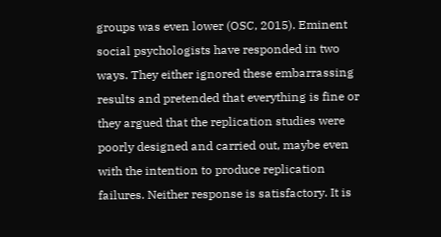groups was even lower (OSC, 2015). Eminent social psychologists have responded in two ways. They either ignored these embarrassing results and pretended that everything is fine or they argued that the replication studies were poorly designed and carried out, maybe even with the intention to produce replication failures. Neither response is satisfactory. It is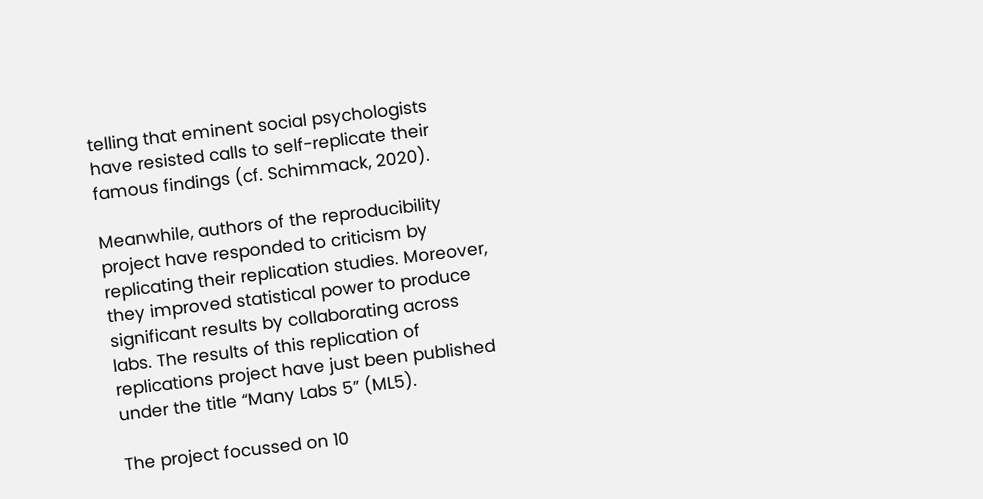telling that eminent social psychologists have resisted calls to self-replicate their famous findings (cf. Schimmack, 2020).

Meanwhile, authors of the reproducibility project have responded to criticism by replicating their replication studies. Moreover, they improved statistical power to produce significant results by collaborating across labs. The results of this replication of replications project have just been published under the title “Many Labs 5” (ML5).

The project focussed on 10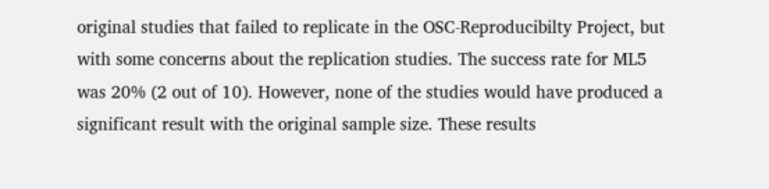original studies that failed to replicate in the OSC-Reproducibilty Project, but with some concerns about the replication studies. The success rate for ML5 was 20% (2 out of 10). However, none of the studies would have produced a significant result with the original sample size. These results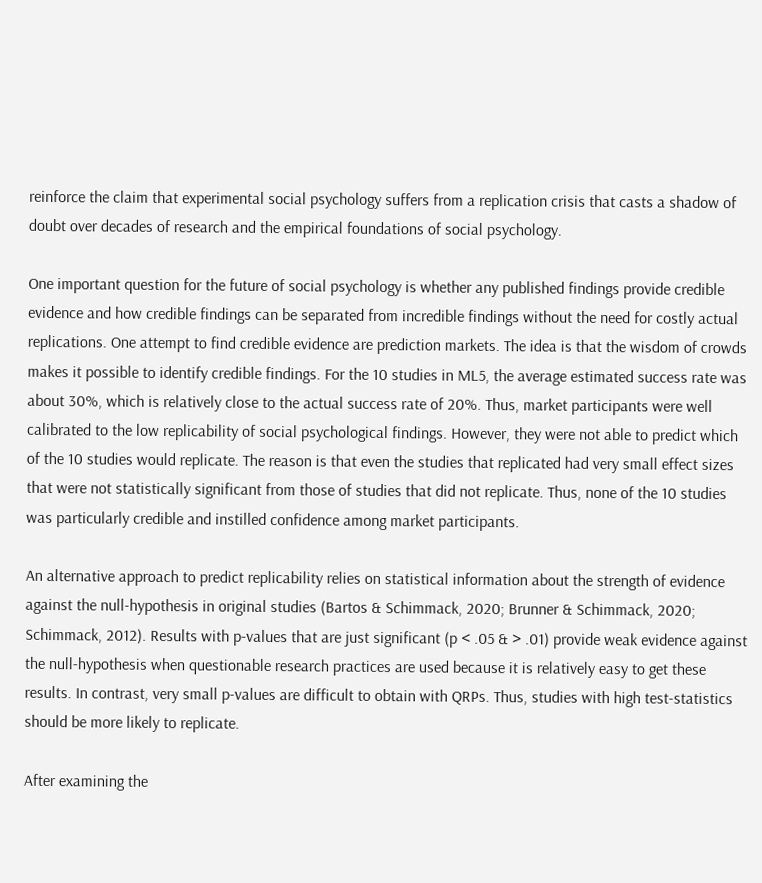reinforce the claim that experimental social psychology suffers from a replication crisis that casts a shadow of doubt over decades of research and the empirical foundations of social psychology.

One important question for the future of social psychology is whether any published findings provide credible evidence and how credible findings can be separated from incredible findings without the need for costly actual replications. One attempt to find credible evidence are prediction markets. The idea is that the wisdom of crowds makes it possible to identify credible findings. For the 10 studies in ML5, the average estimated success rate was about 30%, which is relatively close to the actual success rate of 20%. Thus, market participants were well calibrated to the low replicability of social psychological findings. However, they were not able to predict which of the 10 studies would replicate. The reason is that even the studies that replicated had very small effect sizes that were not statistically significant from those of studies that did not replicate. Thus, none of the 10 studies was particularly credible and instilled confidence among market participants.

An alternative approach to predict replicability relies on statistical information about the strength of evidence against the null-hypothesis in original studies (Bartos & Schimmack, 2020; Brunner & Schimmack, 2020; Schimmack, 2012). Results with p-values that are just significant (p < .05 & > .01) provide weak evidence against the null-hypothesis when questionable research practices are used because it is relatively easy to get these results. In contrast, very small p-values are difficult to obtain with QRPs. Thus, studies with high test-statistics should be more likely to replicate.

After examining the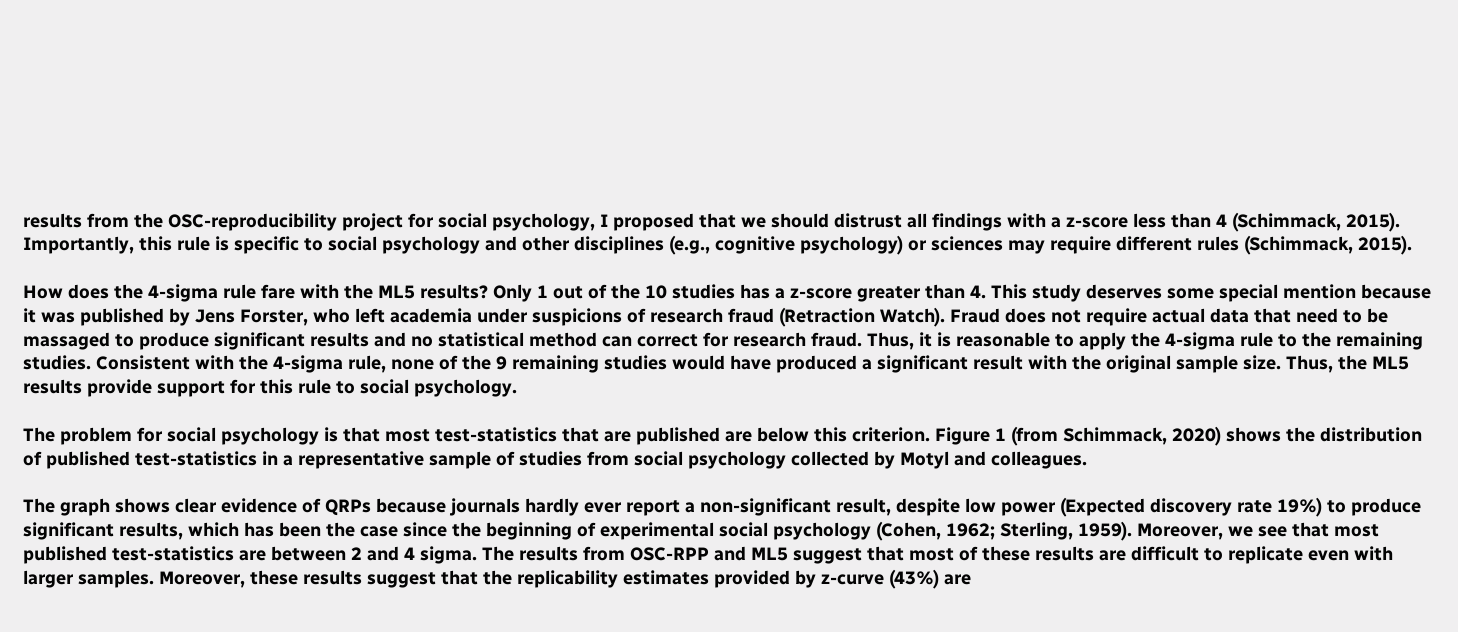results from the OSC-reproducibility project for social psychology, I proposed that we should distrust all findings with a z-score less than 4 (Schimmack, 2015). Importantly, this rule is specific to social psychology and other disciplines (e.g., cognitive psychology) or sciences may require different rules (Schimmack, 2015).

How does the 4-sigma rule fare with the ML5 results? Only 1 out of the 10 studies has a z-score greater than 4. This study deserves some special mention because it was published by Jens Forster, who left academia under suspicions of research fraud (Retraction Watch). Fraud does not require actual data that need to be massaged to produce significant results and no statistical method can correct for research fraud. Thus, it is reasonable to apply the 4-sigma rule to the remaining studies. Consistent with the 4-sigma rule, none of the 9 remaining studies would have produced a significant result with the original sample size. Thus, the ML5 results provide support for this rule to social psychology.

The problem for social psychology is that most test-statistics that are published are below this criterion. Figure 1 (from Schimmack, 2020) shows the distribution of published test-statistics in a representative sample of studies from social psychology collected by Motyl and colleagues.

The graph shows clear evidence of QRPs because journals hardly ever report a non-significant result, despite low power (Expected discovery rate 19%) to produce significant results, which has been the case since the beginning of experimental social psychology (Cohen, 1962; Sterling, 1959). Moreover, we see that most published test-statistics are between 2 and 4 sigma. The results from OSC-RPP and ML5 suggest that most of these results are difficult to replicate even with larger samples. Moreover, these results suggest that the replicability estimates provided by z-curve (43%) are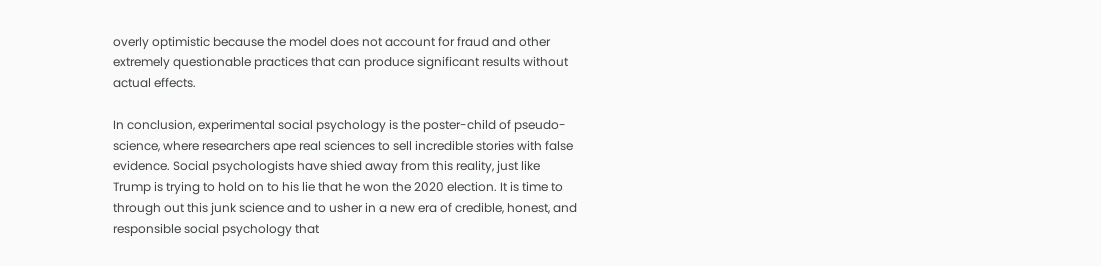overly optimistic because the model does not account for fraud and other extremely questionable practices that can produce significant results without actual effects.

In conclusion, experimental social psychology is the poster-child of pseudo-science, where researchers ape real sciences to sell incredible stories with false evidence. Social psychologists have shied away from this reality, just like Trump is trying to hold on to his lie that he won the 2020 election. It is time to through out this junk science and to usher in a new era of credible, honest, and responsible social psychology that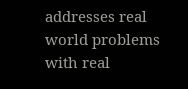addresses real world problems with real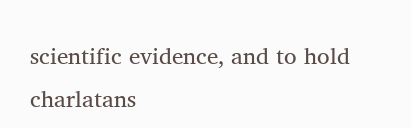scientific evidence, and to hold charlatans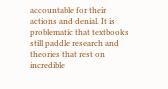accountable for their actions and denial. It is problematic that textbooks still paddle research and theories that rest on incredible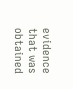evidence that was obtained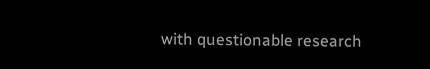with questionable research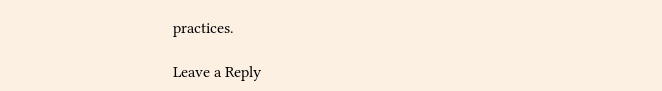practices.

Leave a Reply